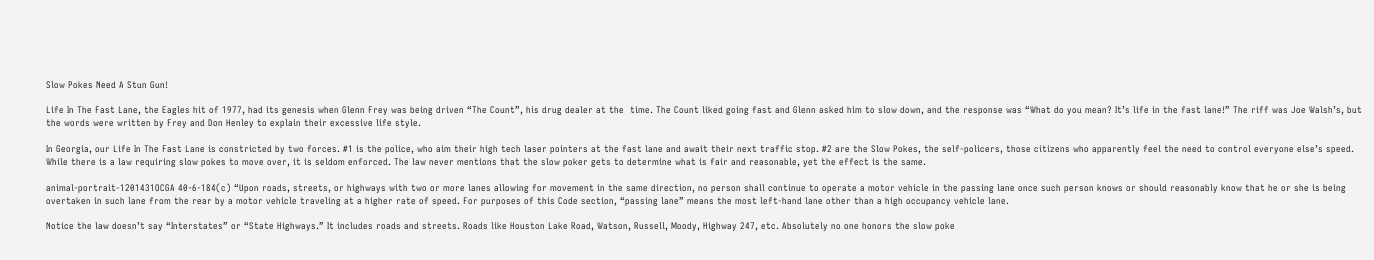Slow Pokes Need A Stun Gun!

Life In The Fast Lane, the Eagles hit of 1977, had its genesis when Glenn Frey was being driven “The Count”, his drug dealer at the  time. The Count liked going fast and Glenn asked him to slow down, and the response was “What do you mean? It’s life in the fast lane!” The riff was Joe Walsh’s, but the words were written by Frey and Don Henley to explain their excessive life style.

In Georgia, our Life In The Fast Lane is constricted by two forces. #1 is the police, who aim their high tech laser pointers at the fast lane and await their next traffic stop. #2 are the Slow Pokes, the self-policers, those citizens who apparently feel the need to control everyone else’s speed. While there is a law requiring slow pokes to move over, it is seldom enforced. The law never mentions that the slow poker gets to determine what is fair and reasonable, yet the effect is the same.

animal-portrait-1201431OCGA 40-6-184(c) “Upon roads, streets, or highways with two or more lanes allowing for movement in the same direction, no person shall continue to operate a motor vehicle in the passing lane once such person knows or should reasonably know that he or she is being overtaken in such lane from the rear by a motor vehicle traveling at a higher rate of speed. For purposes of this Code section, “passing lane” means the most left-hand lane other than a high occupancy vehicle lane.

Notice the law doesn’t say “Interstates” or “State Highways.” It includes roads and streets. Roads like Houston Lake Road, Watson, Russell, Moody, Highway 247, etc. Absolutely no one honors the slow poke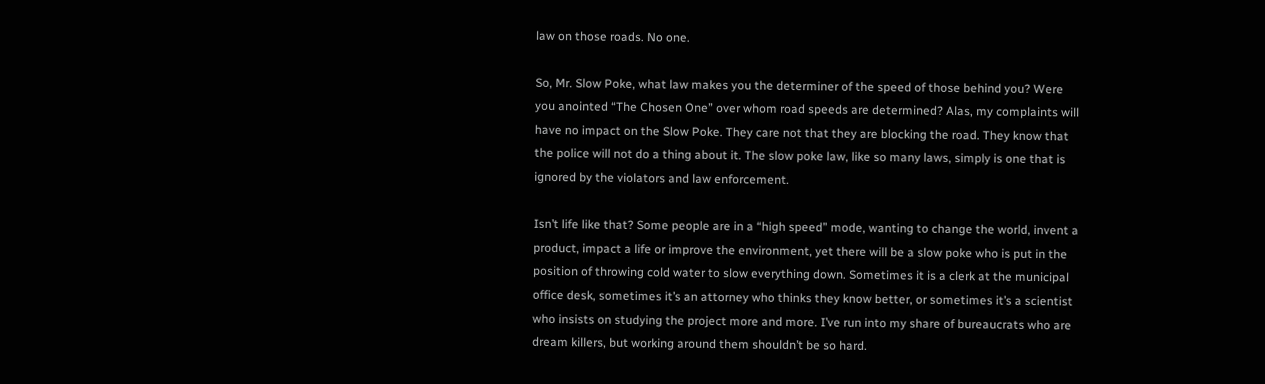law on those roads. No one.

So, Mr. Slow Poke, what law makes you the determiner of the speed of those behind you? Were you anointed “The Chosen One” over whom road speeds are determined? Alas, my complaints will have no impact on the Slow Poke. They care not that they are blocking the road. They know that the police will not do a thing about it. The slow poke law, like so many laws, simply is one that is ignored by the violators and law enforcement.

Isn’t life like that? Some people are in a “high speed” mode, wanting to change the world, invent a product, impact a life or improve the environment, yet there will be a slow poke who is put in the position of throwing cold water to slow everything down. Sometimes it is a clerk at the municipal office desk, sometimes it’s an attorney who thinks they know better, or sometimes it’s a scientist who insists on studying the project more and more. I’ve run into my share of bureaucrats who are dream killers, but working around them shouldn’t be so hard.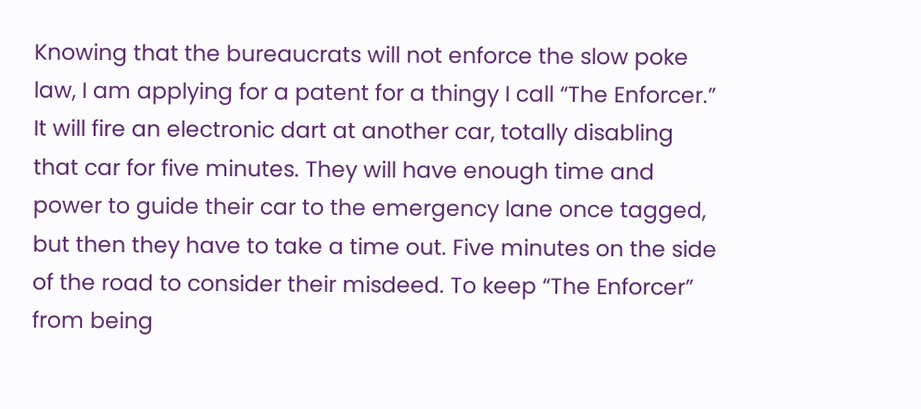Knowing that the bureaucrats will not enforce the slow poke law, I am applying for a patent for a thingy I call “The Enforcer.” It will fire an electronic dart at another car, totally disabling that car for five minutes. They will have enough time and power to guide their car to the emergency lane once tagged, but then they have to take a time out. Five minutes on the side of the road to consider their misdeed. To keep “The Enforcer” from being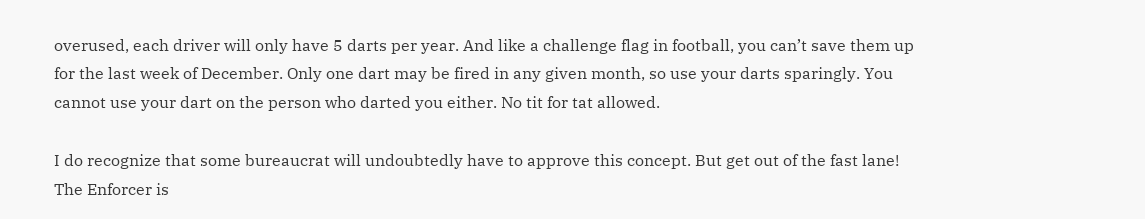overused, each driver will only have 5 darts per year. And like a challenge flag in football, you can’t save them up for the last week of December. Only one dart may be fired in any given month, so use your darts sparingly. You cannot use your dart on the person who darted you either. No tit for tat allowed.

I do recognize that some bureaucrat will undoubtedly have to approve this concept. But get out of the fast lane! The Enforcer is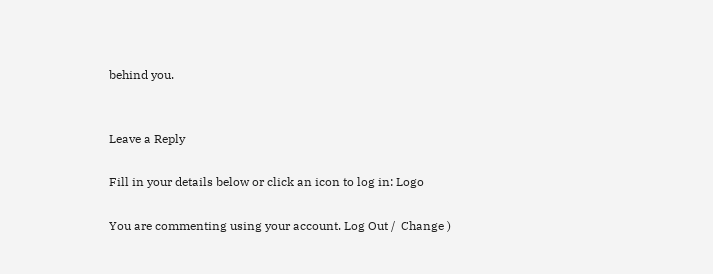behind you.


Leave a Reply

Fill in your details below or click an icon to log in: Logo

You are commenting using your account. Log Out /  Change )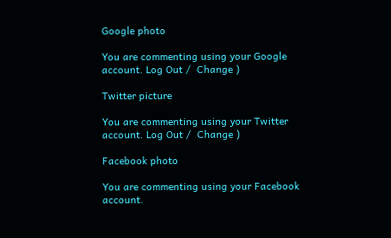Google photo

You are commenting using your Google account. Log Out /  Change )

Twitter picture

You are commenting using your Twitter account. Log Out /  Change )

Facebook photo

You are commenting using your Facebook account.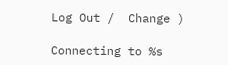Log Out /  Change )

Connecting to %s